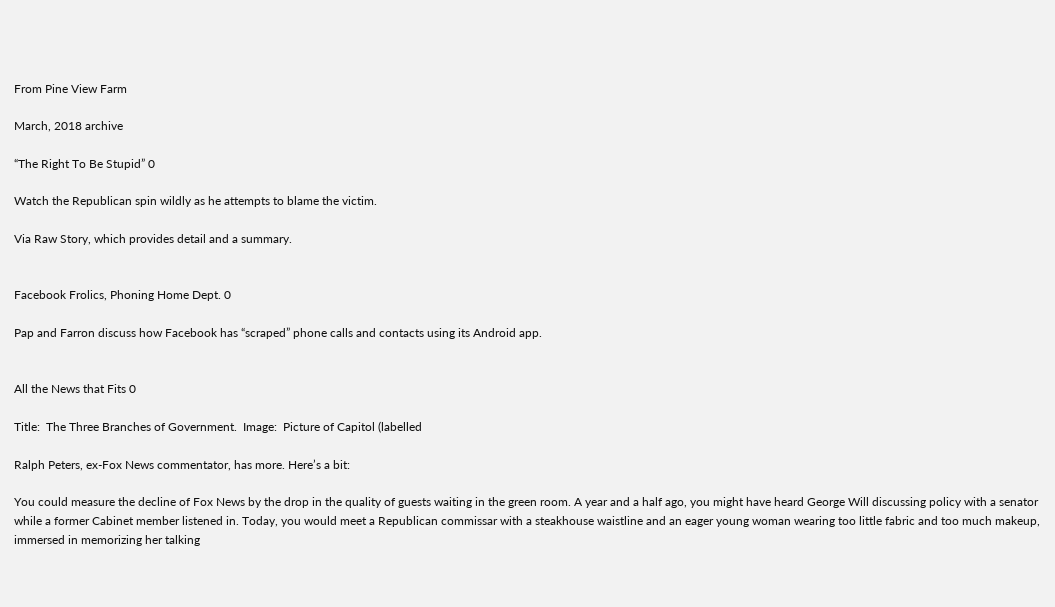From Pine View Farm

March, 2018 archive

“The Right To Be Stupid” 0

Watch the Republican spin wildly as he attempts to blame the victim.

Via Raw Story, which provides detail and a summary.


Facebook Frolics, Phoning Home Dept. 0

Pap and Farron discuss how Facebook has “scraped” phone calls and contacts using its Android app.


All the News that Fits 0

Title:  The Three Branches of Government.  Image:  Picture of Capitol (labelled

Ralph Peters, ex-Fox News commentator, has more. Here’s a bit:

You could measure the decline of Fox News by the drop in the quality of guests waiting in the green room. A year and a half ago, you might have heard George Will discussing policy with a senator while a former Cabinet member listened in. Today, you would meet a Republican commissar with a steakhouse waistline and an eager young woman wearing too little fabric and too much makeup, immersed in memorizing her talking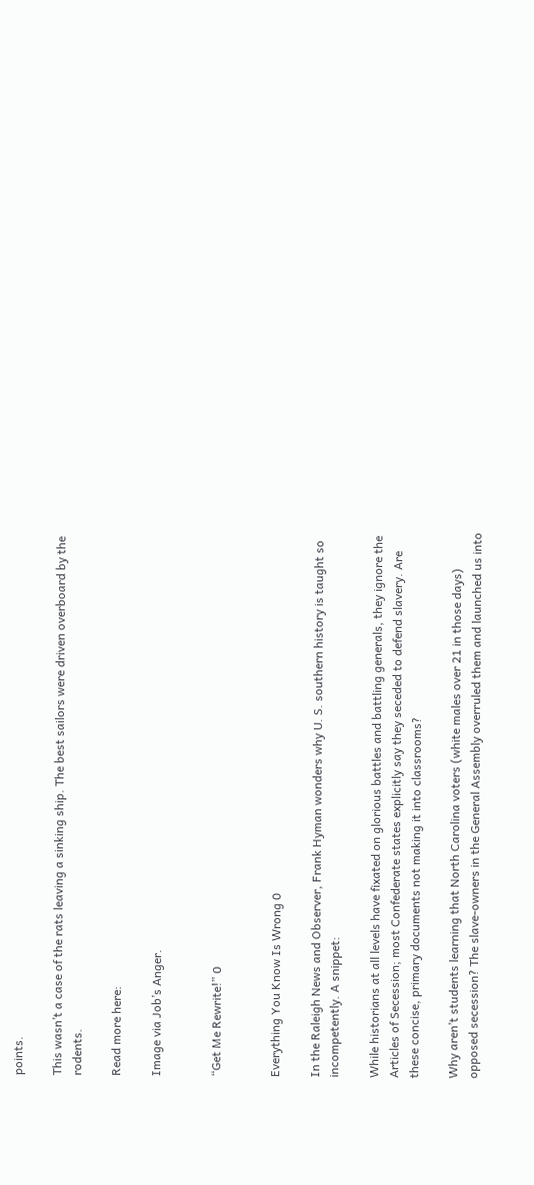points.

This wasn’t a case of the rats leaving a sinking ship. The best sailors were driven overboard by the rodents.

Read more here:

Image via Job’s Anger.


“Get Me Rewrite!” 0


Everything You Know Is Wrong 0

In the Raleigh News and Observer, Frank Hyman wonders why U. S. southern history is taught so incompetently. A snippet:

While historians at all levels have fixated on glorious battles and battling generals, they ignore the Articles of Secession; most Confederate states explicitly say they seceded to defend slavery. Are these concise, primary documents not making it into classrooms?

Why aren’t students learning that North Carolina voters (white males over 21 in those days) opposed secession? The slave-owners in the General Assembly overruled them and launched us into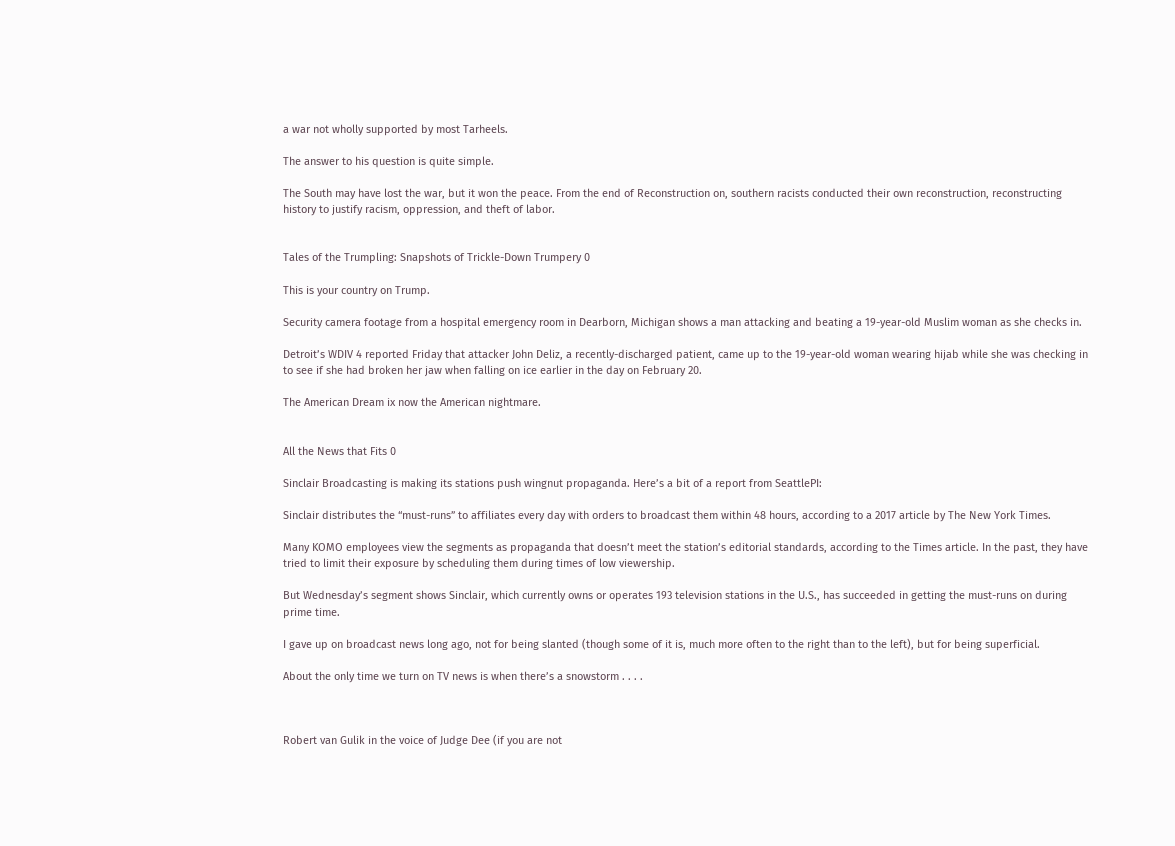a war not wholly supported by most Tarheels.

The answer to his question is quite simple.

The South may have lost the war, but it won the peace. From the end of Reconstruction on, southern racists conducted their own reconstruction, reconstructing history to justify racism, oppression, and theft of labor.


Tales of the Trumpling: Snapshots of Trickle-Down Trumpery 0

This is your country on Trump.

Security camera footage from a hospital emergency room in Dearborn, Michigan shows a man attacking and beating a 19-year-old Muslim woman as she checks in.

Detroit’s WDIV 4 reported Friday that attacker John Deliz, a recently-discharged patient, came up to the 19-year-old woman wearing hijab while she was checking in to see if she had broken her jaw when falling on ice earlier in the day on February 20.

The American Dream ix now the American nightmare.


All the News that Fits 0

Sinclair Broadcasting is making its stations push wingnut propaganda. Here’s a bit of a report from SeattlePI:

Sinclair distributes the “must-runs” to affiliates every day with orders to broadcast them within 48 hours, according to a 2017 article by The New York Times.

Many KOMO employees view the segments as propaganda that doesn’t meet the station’s editorial standards, according to the Times article. In the past, they have tried to limit their exposure by scheduling them during times of low viewership.

But Wednesday’s segment shows Sinclair, which currently owns or operates 193 television stations in the U.S., has succeeded in getting the must-runs on during prime time.

I gave up on broadcast news long ago, not for being slanted (though some of it is, much more often to the right than to the left), but for being superficial.

About the only time we turn on TV news is when there’s a snowstorm . . . .



Robert van Gulik in the voice of Judge Dee (if you are not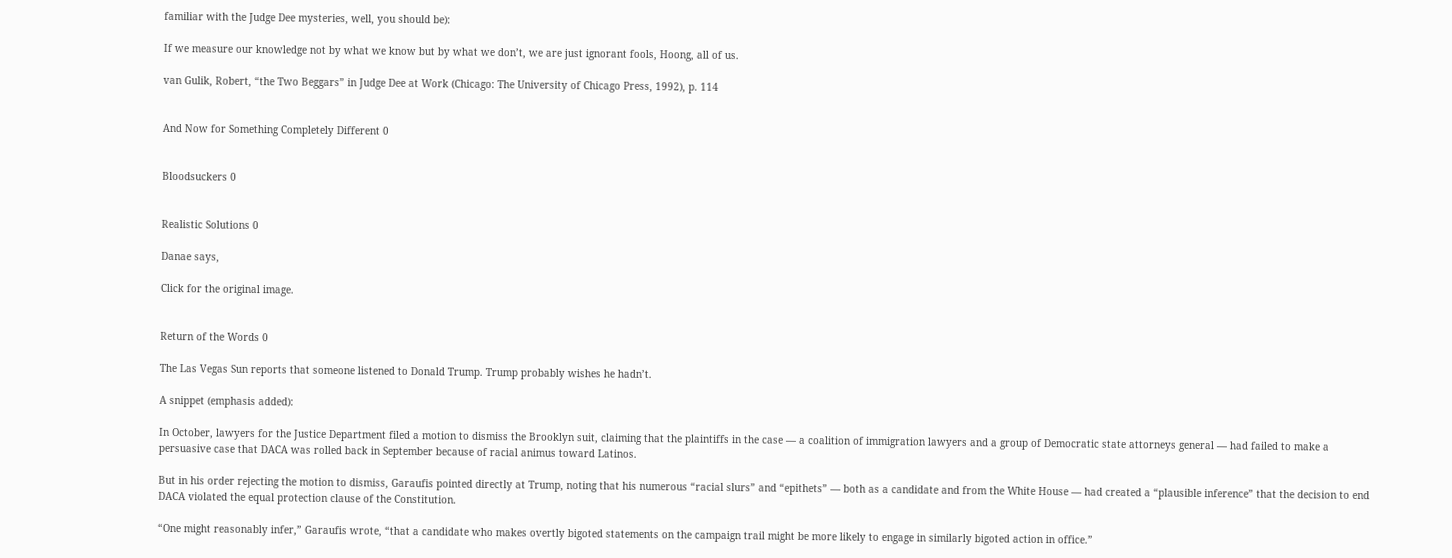familiar with the Judge Dee mysteries, well, you should be):

If we measure our knowledge not by what we know but by what we don’t, we are just ignorant fools, Hoong, all of us.

van Gulik, Robert, “the Two Beggars” in Judge Dee at Work (Chicago: The University of Chicago Press, 1992), p. 114


And Now for Something Completely Different 0


Bloodsuckers 0


Realistic Solutions 0

Danae says,

Click for the original image.


Return of the Words 0

The Las Vegas Sun reports that someone listened to Donald Trump. Trump probably wishes he hadn’t.

A snippet (emphasis added):

In October, lawyers for the Justice Department filed a motion to dismiss the Brooklyn suit, claiming that the plaintiffs in the case — a coalition of immigration lawyers and a group of Democratic state attorneys general — had failed to make a persuasive case that DACA was rolled back in September because of racial animus toward Latinos.

But in his order rejecting the motion to dismiss, Garaufis pointed directly at Trump, noting that his numerous “racial slurs” and “epithets” — both as a candidate and from the White House — had created a “plausible inference” that the decision to end DACA violated the equal protection clause of the Constitution.

“One might reasonably infer,” Garaufis wrote, “that a candidate who makes overtly bigoted statements on the campaign trail might be more likely to engage in similarly bigoted action in office.”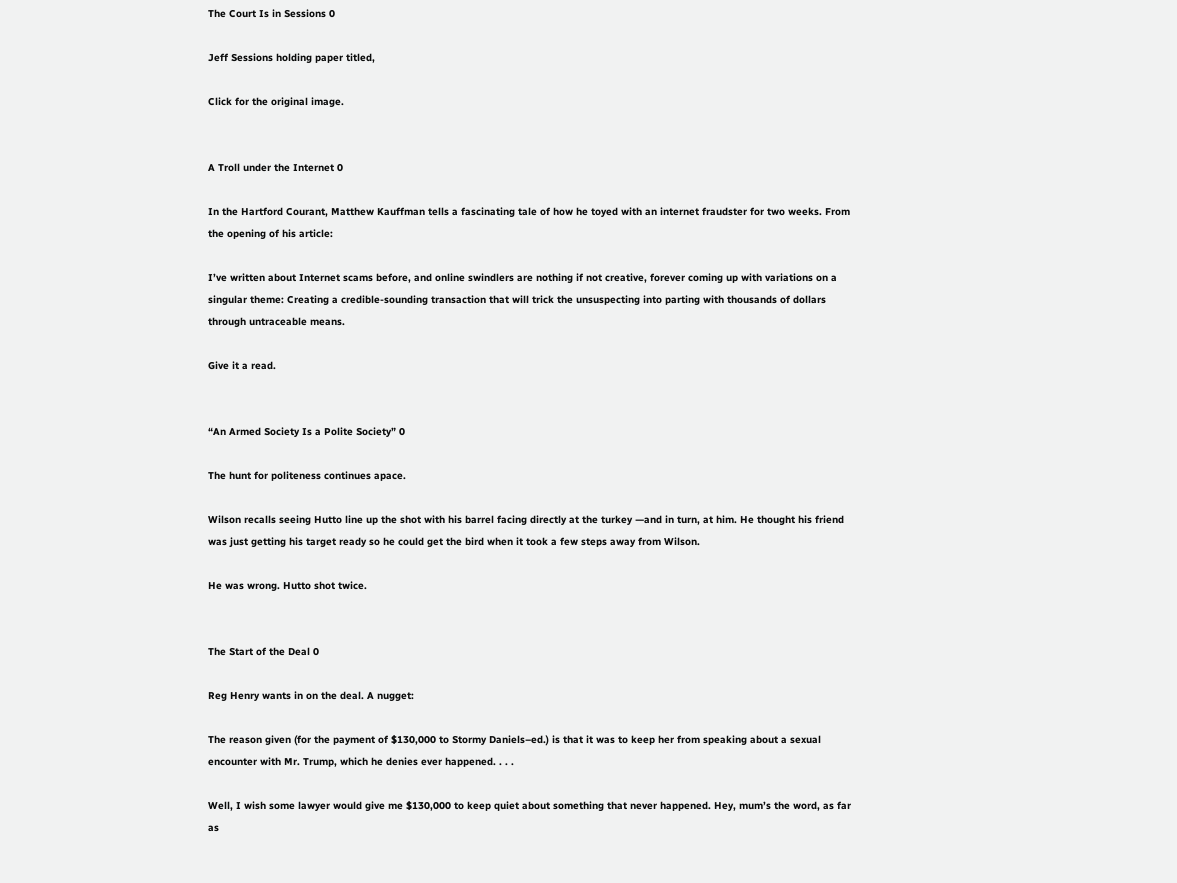The Court Is in Sessions 0

Jeff Sessions holding paper titled,

Click for the original image.


A Troll under the Internet 0

In the Hartford Courant, Matthew Kauffman tells a fascinating tale of how he toyed with an internet fraudster for two weeks. From the opening of his article:

I’ve written about Internet scams before, and online swindlers are nothing if not creative, forever coming up with variations on a singular theme: Creating a credible-sounding transaction that will trick the unsuspecting into parting with thousands of dollars through untraceable means.

Give it a read.


“An Armed Society Is a Polite Society” 0

The hunt for politeness continues apace.

Wilson recalls seeing Hutto line up the shot with his barrel facing directly at the turkey —and in turn, at him. He thought his friend was just getting his target ready so he could get the bird when it took a few steps away from Wilson.

He was wrong. Hutto shot twice.


The Start of the Deal 0

Reg Henry wants in on the deal. A nugget:

The reason given (for the payment of $130,000 to Stormy Daniels–ed.) is that it was to keep her from speaking about a sexual encounter with Mr. Trump, which he denies ever happened. . . .

Well, I wish some lawyer would give me $130,000 to keep quiet about something that never happened. Hey, mum’s the word, as far as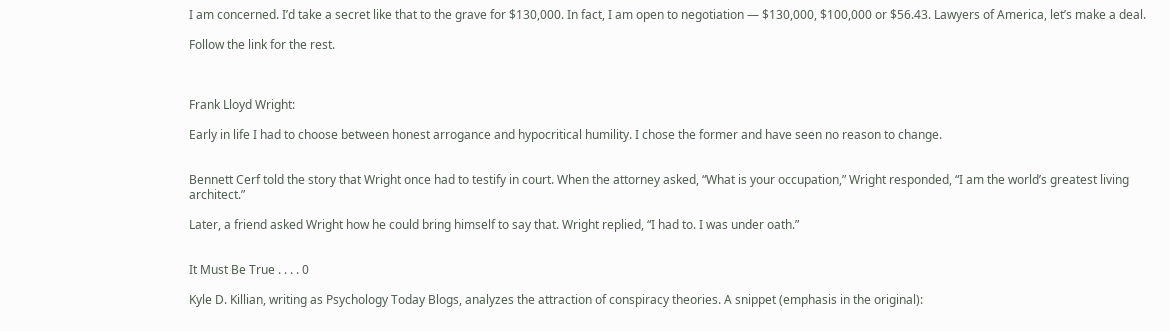I am concerned. I’d take a secret like that to the grave for $130,000. In fact, I am open to negotiation — $130,000, $100,000 or $56.43. Lawyers of America, let’s make a deal.

Follow the link for the rest.



Frank Lloyd Wright:

Early in life I had to choose between honest arrogance and hypocritical humility. I chose the former and have seen no reason to change.


Bennett Cerf told the story that Wright once had to testify in court. When the attorney asked, “What is your occupation,” Wright responded, “I am the world’s greatest living architect.”

Later, a friend asked Wright how he could bring himself to say that. Wright replied, “I had to. I was under oath.”


It Must Be True . . . . 0

Kyle D. Killian, writing as Psychology Today Blogs, analyzes the attraction of conspiracy theories. A snippet (emphasis in the original):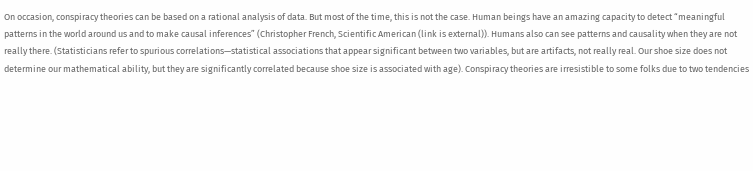On occasion, conspiracy theories can be based on a rational analysis of data. But most of the time, this is not the case. Human beings have an amazing capacity to detect “meaningful patterns in the world around us and to make causal inferences” (Christopher French, Scientific American (link is external)). Humans also can see patterns and causality when they are not really there. (Statisticians refer to spurious correlations—statistical associations that appear significant between two variables, but are artifacts, not really real. Our shoe size does not determine our mathematical ability, but they are significantly correlated because shoe size is associated with age). Conspiracy theories are irresistible to some folks due to two tendencies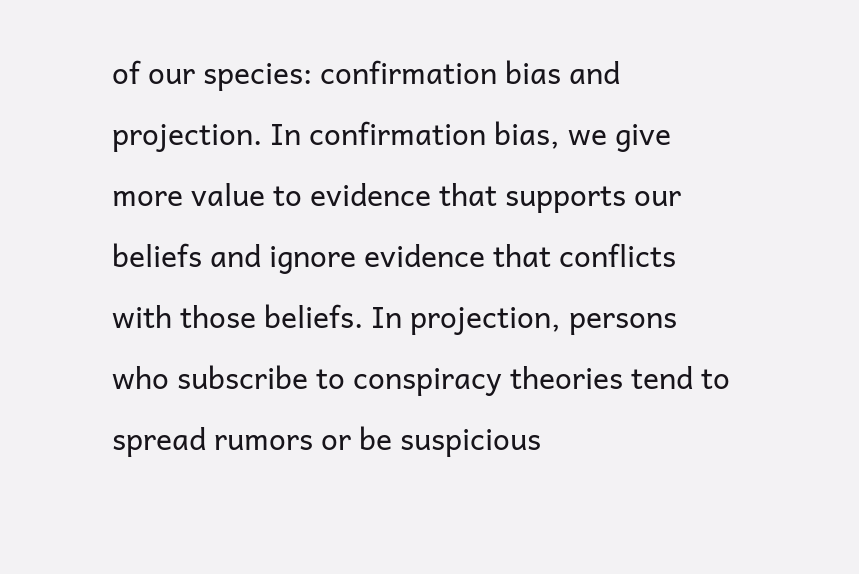of our species: confirmation bias and projection. In confirmation bias, we give more value to evidence that supports our beliefs and ignore evidence that conflicts with those beliefs. In projection, persons who subscribe to conspiracy theories tend to spread rumors or be suspicious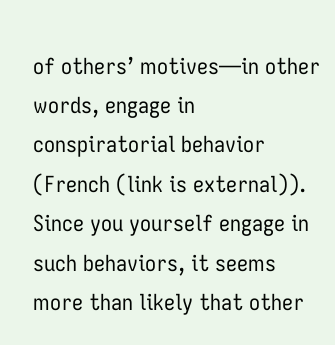of others’ motives—in other words, engage in conspiratorial behavior (French (link is external)). Since you yourself engage in such behaviors, it seems more than likely that other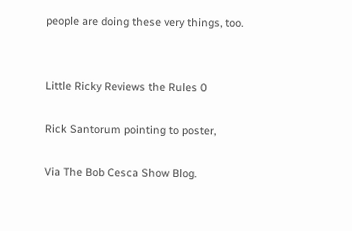people are doing these very things, too.


Little Ricky Reviews the Rules 0

Rick Santorum pointing to poster,

Via The Bob Cesca Show Blog.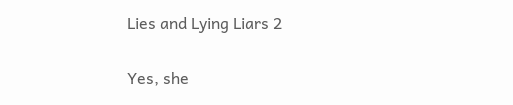Lies and Lying Liars 2

Yes, she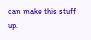can make this stuff up.